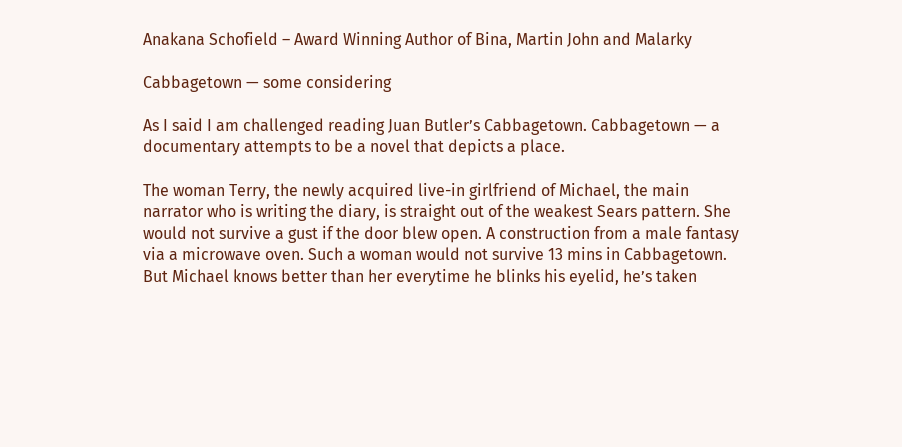Anakana Schofield – Award Winning Author of Bina, Martin John and Malarky

Cabbagetown — some considering

As I said I am challenged reading Juan Butler’s Cabbagetown. Cabbagetown — a documentary attempts to be a novel that depicts a place.

The woman Terry, the newly acquired live-in girlfriend of Michael, the main narrator who is writing the diary, is straight out of the weakest Sears pattern. She would not survive a gust if the door blew open. A construction from a male fantasy via a microwave oven. Such a woman would not survive 13 mins in Cabbagetown. But Michael knows better than her everytime he blinks his eyelid, he’s taken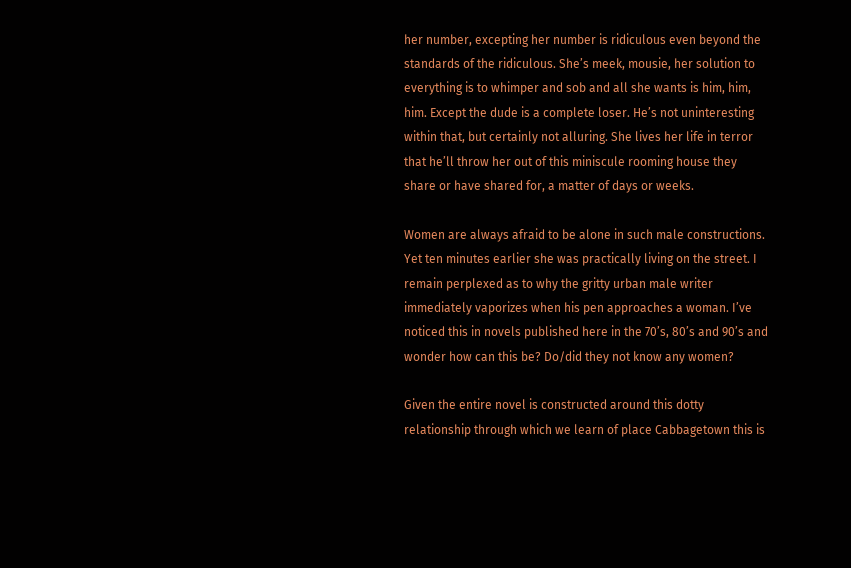her number, excepting her number is ridiculous even beyond the standards of the ridiculous. She’s meek, mousie, her solution to everything is to whimper and sob and all she wants is him, him, him. Except the dude is a complete loser. He’s not uninteresting within that, but certainly not alluring. She lives her life in terror that he’ll throw her out of this miniscule rooming house they share or have shared for, a matter of days or weeks.

Women are always afraid to be alone in such male constructions. Yet ten minutes earlier she was practically living on the street. I remain perplexed as to why the gritty urban male writer immediately vaporizes when his pen approaches a woman. I’ve noticed this in novels published here in the 70’s, 80’s and 90’s and wonder how can this be? Do/did they not know any women?

Given the entire novel is constructed around this dotty relationship through which we learn of place Cabbagetown this is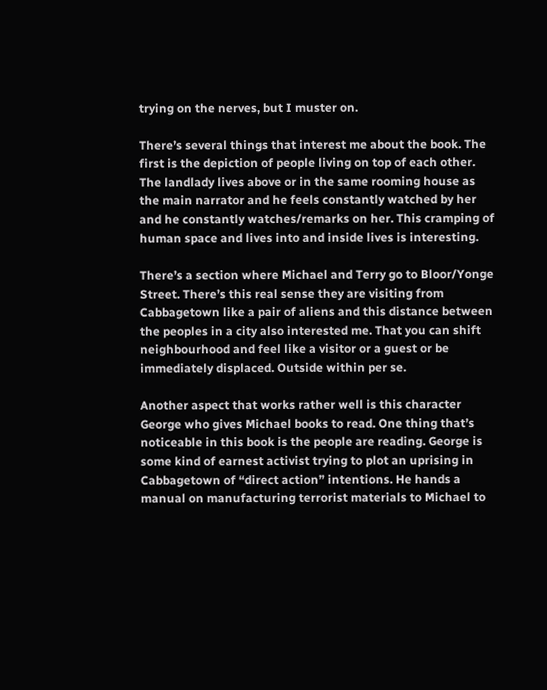trying on the nerves, but I muster on.

There’s several things that interest me about the book. The first is the depiction of people living on top of each other. The landlady lives above or in the same rooming house as the main narrator and he feels constantly watched by her and he constantly watches/remarks on her. This cramping of human space and lives into and inside lives is interesting.

There’s a section where Michael and Terry go to Bloor/Yonge Street. There’s this real sense they are visiting from Cabbagetown like a pair of aliens and this distance between the peoples in a city also interested me. That you can shift neighbourhood and feel like a visitor or a guest or be immediately displaced. Outside within per se.

Another aspect that works rather well is this character George who gives Michael books to read. One thing that’s noticeable in this book is the people are reading. George is some kind of earnest activist trying to plot an uprising in Cabbagetown of “direct action” intentions. He hands a manual on manufacturing terrorist materials to Michael to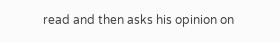read and then asks his opinion on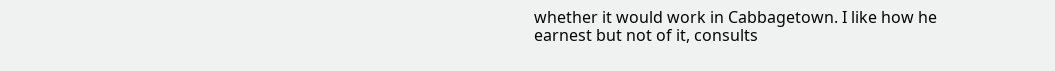whether it would work in Cabbagetown. I like how he earnest but not of it, consults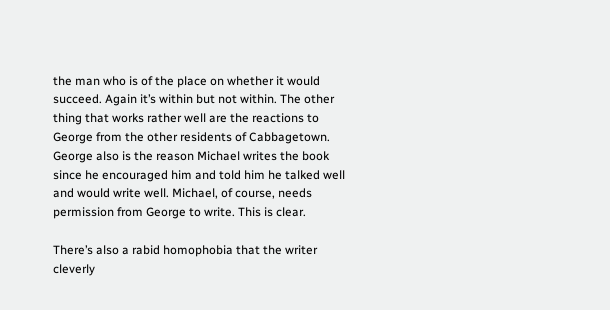the man who is of the place on whether it would succeed. Again it’s within but not within. The other thing that works rather well are the reactions to George from the other residents of Cabbagetown. George also is the reason Michael writes the book since he encouraged him and told him he talked well and would write well. Michael, of course, needs permission from George to write. This is clear.

There’s also a rabid homophobia that the writer cleverly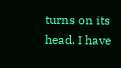turns on its head. I have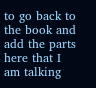to go back to the book and add the parts here that I am talking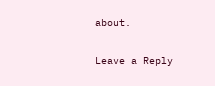about.

Leave a Reply